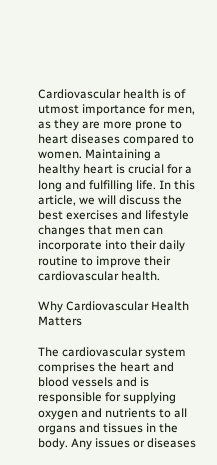Cardiovascular health is of utmost importance for men, as they are more prone to heart diseases compared to women. Maintaining a healthy heart is crucial for a long and fulfilling life. In this article, we will discuss the best exercises and lifestyle changes that men can incorporate into their daily routine to improve their cardiovascular health.

Why Cardiovascular Health Matters

The cardiovascular system comprises the heart and blood vessels and is responsible for supplying oxygen and nutrients to all organs and tissues in the body. Any issues or diseases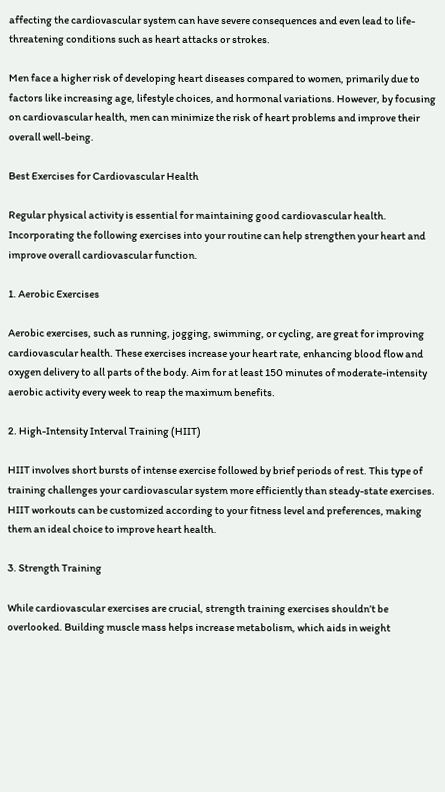affecting the cardiovascular system can have severe consequences and even lead to life-threatening conditions such as heart attacks or strokes.

Men face a higher risk of developing heart diseases compared to women, primarily due to factors like increasing age, lifestyle choices, and hormonal variations. However, by focusing on cardiovascular health, men can minimize the risk of heart problems and improve their overall well-being.

Best Exercises for Cardiovascular Health

Regular physical activity is essential for maintaining good cardiovascular health. Incorporating the following exercises into your routine can help strengthen your heart and improve overall cardiovascular function.

1. Aerobic Exercises

Aerobic exercises, such as running, jogging, swimming, or cycling, are great for improving cardiovascular health. These exercises increase your heart rate, enhancing blood flow and oxygen delivery to all parts of the body. Aim for at least 150 minutes of moderate-intensity aerobic activity every week to reap the maximum benefits.

2. High-Intensity Interval Training (HIIT)

HIIT involves short bursts of intense exercise followed by brief periods of rest. This type of training challenges your cardiovascular system more efficiently than steady-state exercises. HIIT workouts can be customized according to your fitness level and preferences, making them an ideal choice to improve heart health.

3. Strength Training

While cardiovascular exercises are crucial, strength training exercises shouldn’t be overlooked. Building muscle mass helps increase metabolism, which aids in weight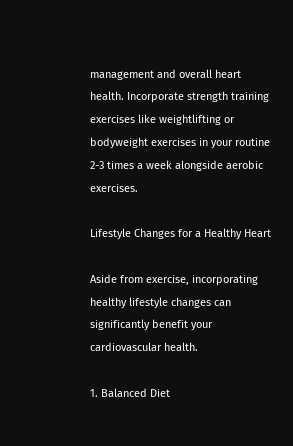management and overall heart health. Incorporate strength training exercises like weightlifting or bodyweight exercises in your routine 2-3 times a week alongside aerobic exercises.

Lifestyle Changes for a Healthy Heart

Aside from exercise, incorporating healthy lifestyle changes can significantly benefit your cardiovascular health.

1. Balanced Diet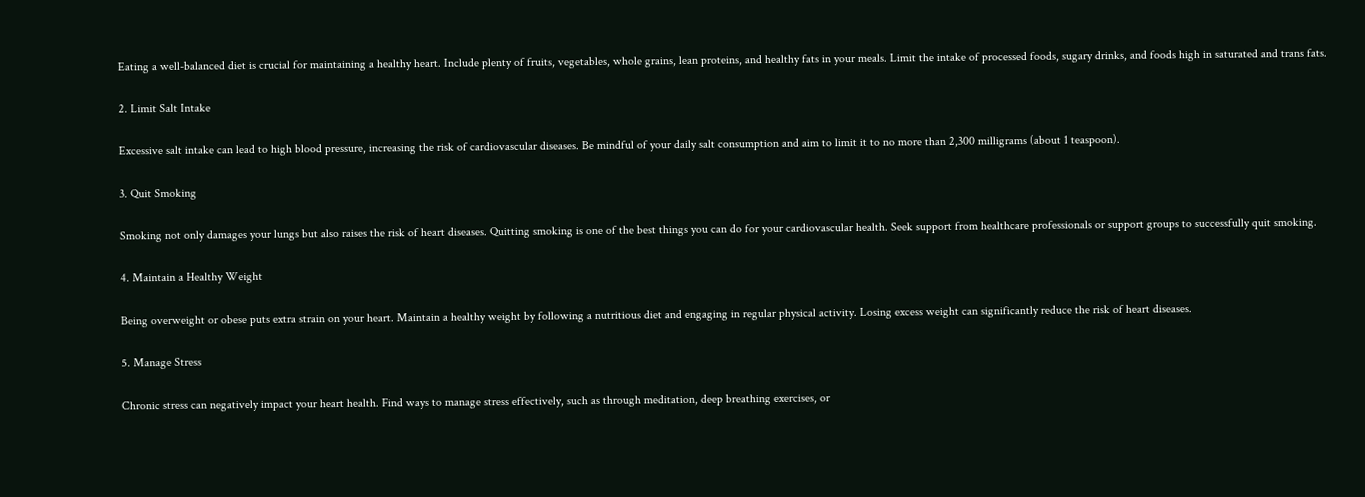Eating a well-balanced diet is crucial for maintaining a healthy heart. Include plenty of fruits, vegetables, whole grains, lean proteins, and healthy fats in your meals. Limit the intake of processed foods, sugary drinks, and foods high in saturated and trans fats.

2. Limit Salt Intake

Excessive salt intake can lead to high blood pressure, increasing the risk of cardiovascular diseases. Be mindful of your daily salt consumption and aim to limit it to no more than 2,300 milligrams (about 1 teaspoon).

3. Quit Smoking

Smoking not only damages your lungs but also raises the risk of heart diseases. Quitting smoking is one of the best things you can do for your cardiovascular health. Seek support from healthcare professionals or support groups to successfully quit smoking.

4. Maintain a Healthy Weight

Being overweight or obese puts extra strain on your heart. Maintain a healthy weight by following a nutritious diet and engaging in regular physical activity. Losing excess weight can significantly reduce the risk of heart diseases.

5. Manage Stress

Chronic stress can negatively impact your heart health. Find ways to manage stress effectively, such as through meditation, deep breathing exercises, or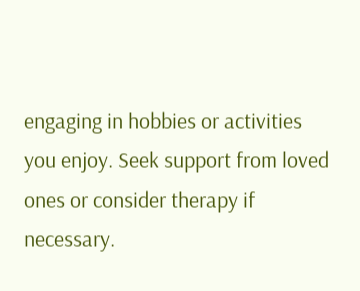engaging in hobbies or activities you enjoy. Seek support from loved ones or consider therapy if necessary.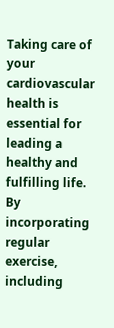Taking care of your cardiovascular health is essential for leading a healthy and fulfilling life. By incorporating regular exercise, including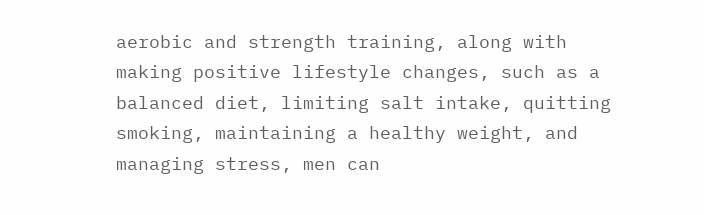aerobic and strength training, along with making positive lifestyle changes, such as a balanced diet, limiting salt intake, quitting smoking, maintaining a healthy weight, and managing stress, men can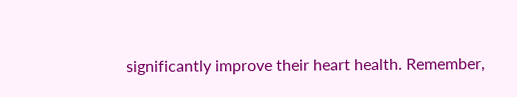significantly improve their heart health. Remember,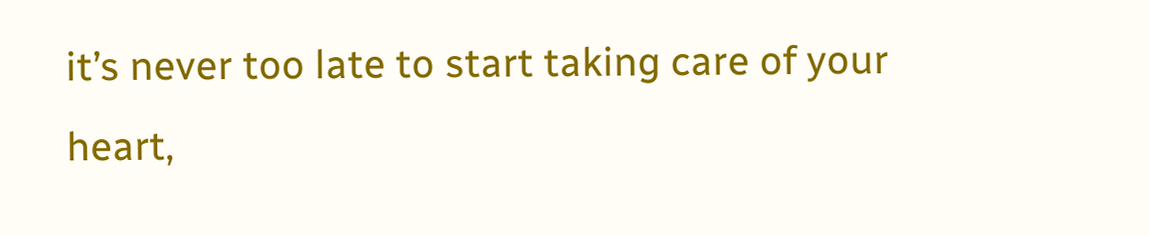it’s never too late to start taking care of your heart,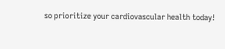so prioritize your cardiovascular health today!